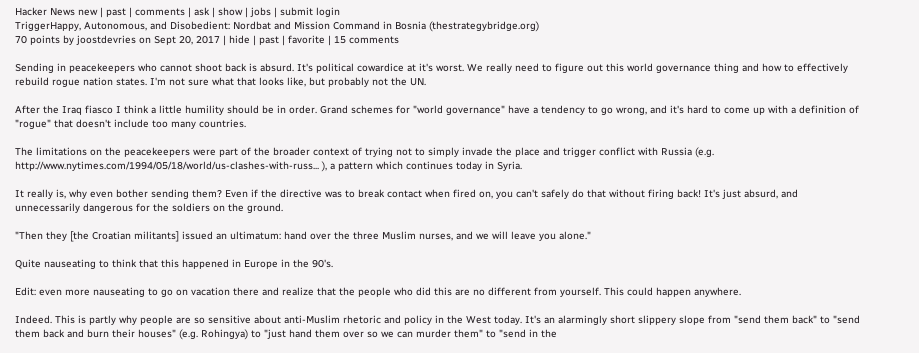Hacker News new | past | comments | ask | show | jobs | submit login
TriggerHappy, Autonomous, and Disobedient: Nordbat and Mission Command in Bosnia (thestrategybridge.org)
70 points by joostdevries on Sept 20, 2017 | hide | past | favorite | 15 comments

Sending in peacekeepers who cannot shoot back is absurd. It's political cowardice at it's worst. We really need to figure out this world governance thing and how to effectively rebuild rogue nation states. I'm not sure what that looks like, but probably not the UN.

After the Iraq fiasco I think a little humility should be in order. Grand schemes for "world governance" have a tendency to go wrong, and it's hard to come up with a definition of "rogue" that doesn't include too many countries.

The limitations on the peacekeepers were part of the broader context of trying not to simply invade the place and trigger conflict with Russia (e.g. http://www.nytimes.com/1994/05/18/world/us-clashes-with-russ... ), a pattern which continues today in Syria.

It really is, why even bother sending them? Even if the directive was to break contact when fired on, you can't safely do that without firing back! It's just absurd, and unnecessarily dangerous for the soldiers on the ground.

"Then they [the Croatian militants] issued an ultimatum: hand over the three Muslim nurses, and we will leave you alone."

Quite nauseating to think that this happened in Europe in the 90's.

Edit: even more nauseating to go on vacation there and realize that the people who did this are no different from yourself. This could happen anywhere.

Indeed. This is partly why people are so sensitive about anti-Muslim rhetoric and policy in the West today. It's an alarmingly short slippery slope from "send them back" to "send them back and burn their houses" (e.g. Rohingya) to "just hand them over so we can murder them" to "send in the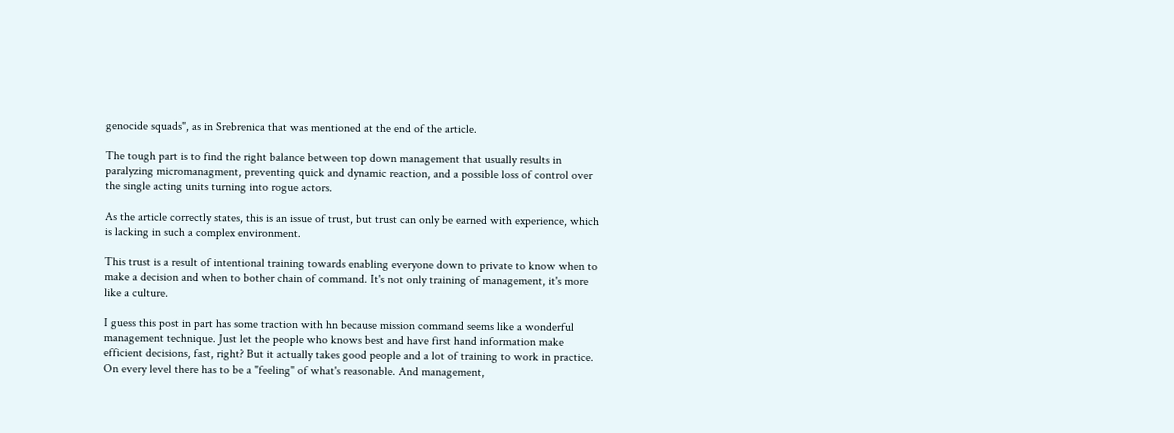genocide squads", as in Srebrenica that was mentioned at the end of the article.

The tough part is to find the right balance between top down management that usually results in paralyzing micromanagment, preventing quick and dynamic reaction, and a possible loss of control over the single acting units turning into rogue actors.

As the article correctly states, this is an issue of trust, but trust can only be earned with experience, which is lacking in such a complex environment.

This trust is a result of intentional training towards enabling everyone down to private to know when to make a decision and when to bother chain of command. It's not only training of management, it's more like a culture.

I guess this post in part has some traction with hn because mission command seems like a wonderful management technique. Just let the people who knows best and have first hand information make efficient decisions, fast, right? But it actually takes good people and a lot of training to work in practice. On every level there has to be a "feeling" of what's reasonable. And management,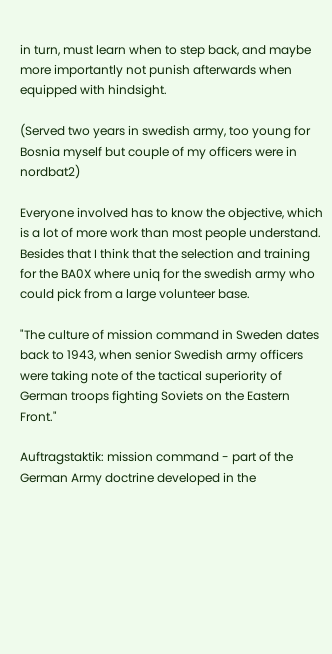in turn, must learn when to step back, and maybe more importantly not punish afterwards when equipped with hindsight.

(Served two years in swedish army, too young for Bosnia myself but couple of my officers were in nordbat2)

Everyone involved has to know the objective, which is a lot of more work than most people understand. Besides that I think that the selection and training for the BA0X where uniq for the swedish army who could pick from a large volunteer base.

"The culture of mission command in Sweden dates back to 1943, when senior Swedish army officers were taking note of the tactical superiority of German troops fighting Soviets on the Eastern Front."

Auftragstaktik: mission command - part of the German Army doctrine developed in the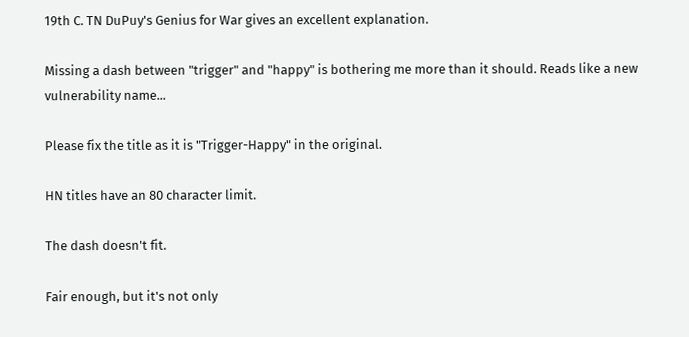19th C. TN DuPuy's Genius for War gives an excellent explanation.

Missing a dash between "trigger" and "happy" is bothering me more than it should. Reads like a new vulnerability name...

Please fix the title as it is "Trigger-Happy" in the original.

HN titles have an 80 character limit.

The dash doesn't fit.

Fair enough, but it's not only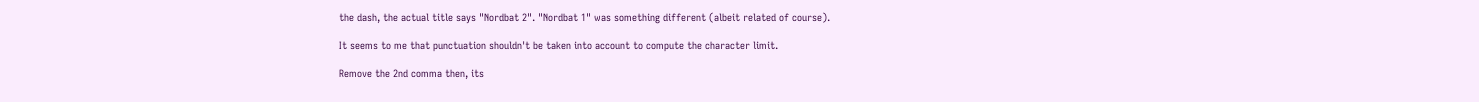the dash, the actual title says "Nordbat 2". "Nordbat 1" was something different (albeit related of course).

It seems to me that punctuation shouldn't be taken into account to compute the character limit.

Remove the 2nd comma then, its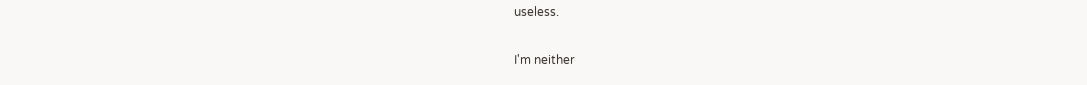useless.

I'm neither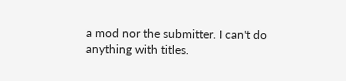a mod nor the submitter. I can't do anything with titles.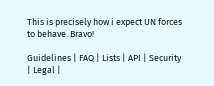This is precisely how i expect UN forces to behave. Bravo!

Guidelines | FAQ | Lists | API | Security | Legal |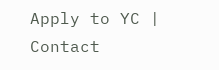Apply to YC | Contact